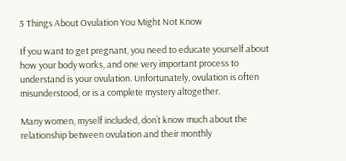5 Things About Ovulation You Might Not Know

If you want to get pregnant, you need to educate yourself about how your body works, and one very important process to understand is your ovulation. Unfortunately, ovulation is often misunderstood, or is a complete mystery altogether.

Many women, myself included, don’t know much about the relationship between ovulation and their monthly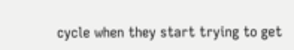cycle when they start trying to get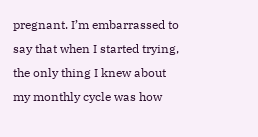pregnant. I’m embarrassed to say that when I started trying, the only thing I knew about my monthly cycle was how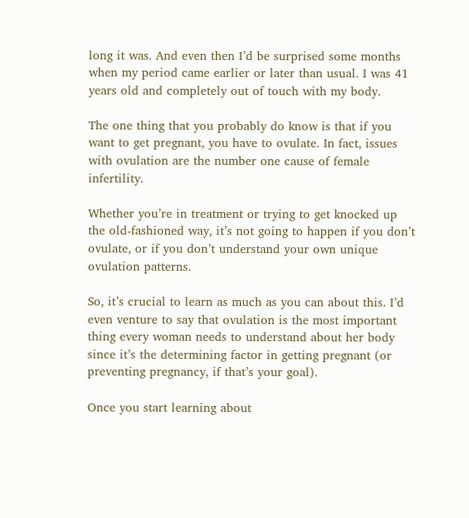long it was. And even then I’d be surprised some months when my period came earlier or later than usual. I was 41 years old and completely out of touch with my body.

The one thing that you probably do know is that if you want to get pregnant, you have to ovulate. In fact, issues with ovulation are the number one cause of female infertility.

Whether you’re in treatment or trying to get knocked up the old-fashioned way, it’s not going to happen if you don’t ovulate, or if you don’t understand your own unique ovulation patterns.

So, it’s crucial to learn as much as you can about this. I’d even venture to say that ovulation is the most important thing every woman needs to understand about her body since it’s the determining factor in getting pregnant (or preventing pregnancy, if that’s your goal).

Once you start learning about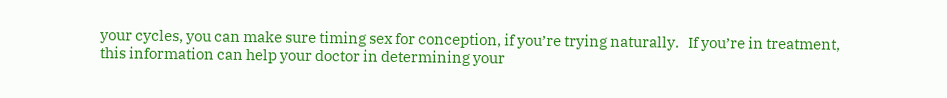your cycles, you can make sure timing sex for conception, if you’re trying naturally.   If you’re in treatment, this information can help your doctor in determining your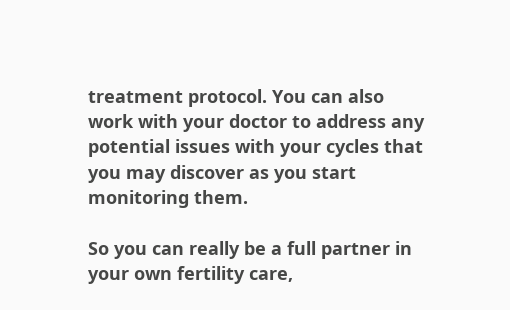treatment protocol. You can also work with your doctor to address any potential issues with your cycles that you may discover as you start monitoring them.

So you can really be a full partner in your own fertility care,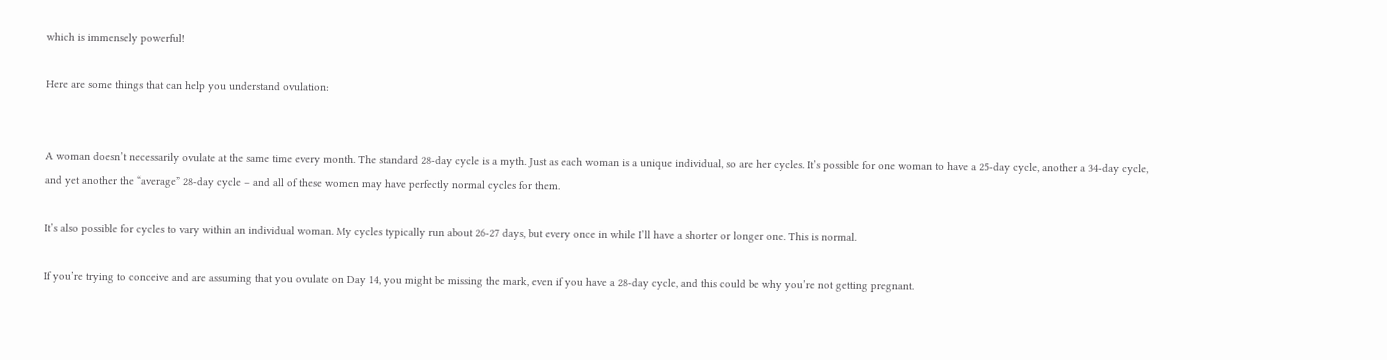which is immensely powerful!

Here are some things that can help you understand ovulation:


A woman doesn’t necessarily ovulate at the same time every month. The standard 28-day cycle is a myth. Just as each woman is a unique individual, so are her cycles. It’s possible for one woman to have a 25-day cycle, another a 34-day cycle, and yet another the “average” 28-day cycle – and all of these women may have perfectly normal cycles for them.

It’s also possible for cycles to vary within an individual woman. My cycles typically run about 26-27 days, but every once in while I’ll have a shorter or longer one. This is normal.

If you’re trying to conceive and are assuming that you ovulate on Day 14, you might be missing the mark, even if you have a 28-day cycle, and this could be why you’re not getting pregnant.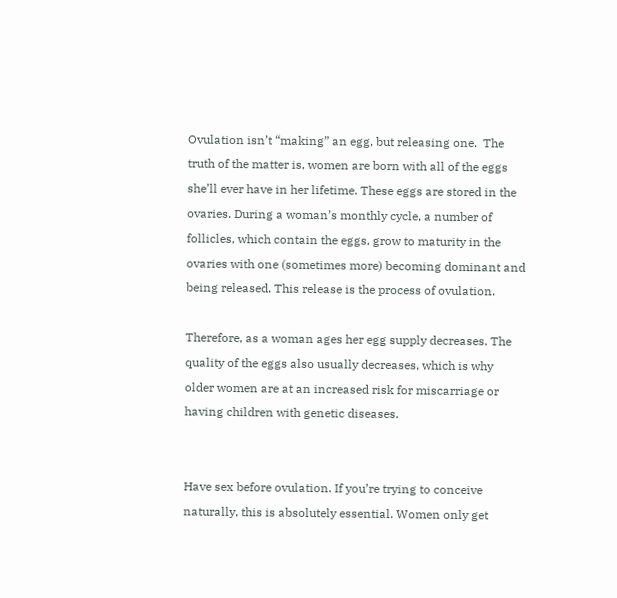Ovulation isn’t “making” an egg, but releasing one.  The truth of the matter is, women are born with all of the eggs she’ll ever have in her lifetime. These eggs are stored in the ovaries. During a woman’s monthly cycle, a number of follicles, which contain the eggs, grow to maturity in the ovaries with one (sometimes more) becoming dominant and being released. This release is the process of ovulation.

Therefore, as a woman ages her egg supply decreases. The quality of the eggs also usually decreases, which is why older women are at an increased risk for miscarriage or having children with genetic diseases.


Have sex before ovulation. If you’re trying to conceive naturally, this is absolutely essential. Women only get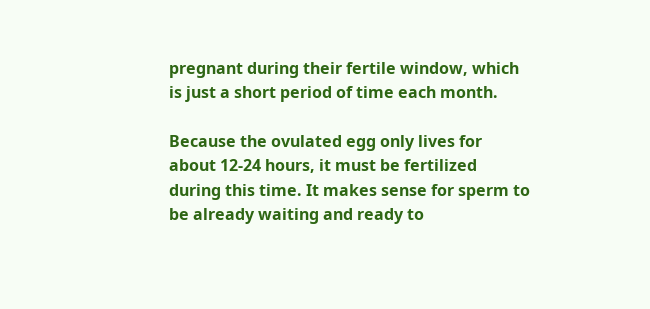pregnant during their fertile window, which is just a short period of time each month.

Because the ovulated egg only lives for about 12-24 hours, it must be fertilized during this time. It makes sense for sperm to be already waiting and ready to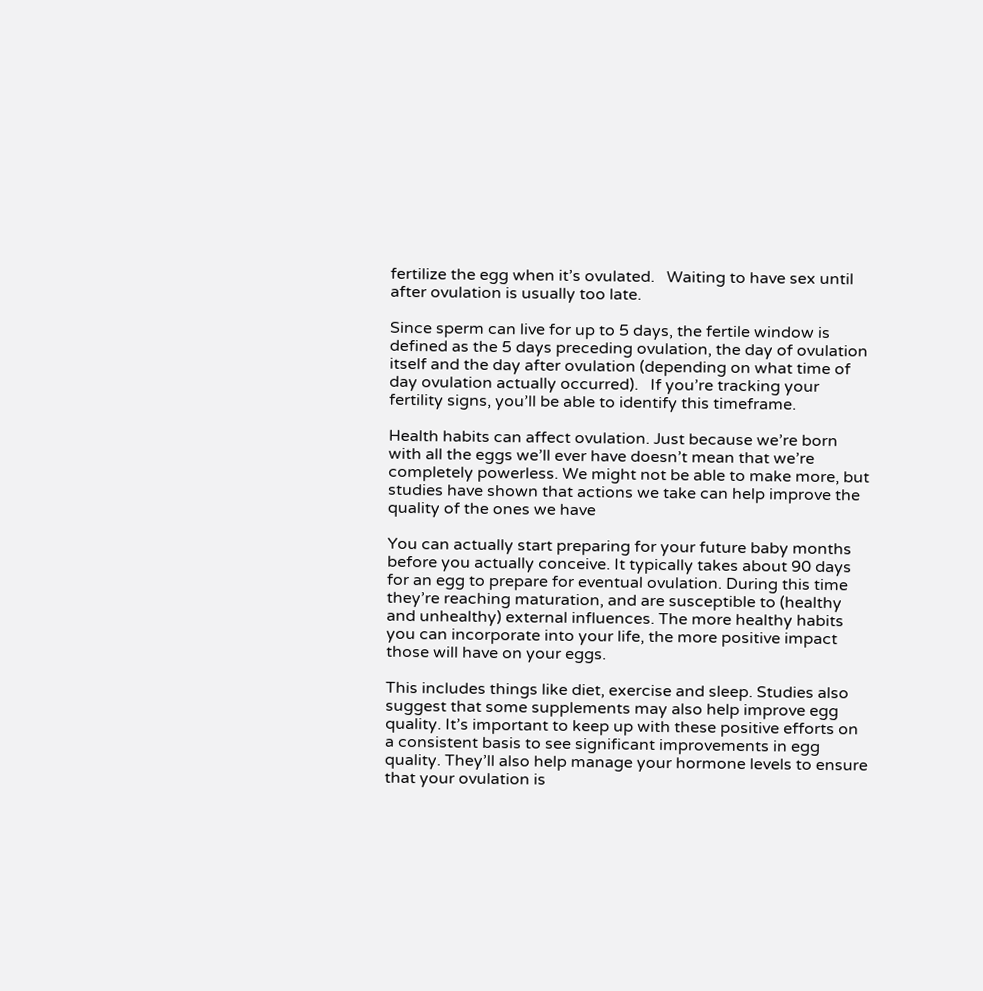fertilize the egg when it’s ovulated.   Waiting to have sex until after ovulation is usually too late.

Since sperm can live for up to 5 days, the fertile window is defined as the 5 days preceding ovulation, the day of ovulation itself and the day after ovulation (depending on what time of day ovulation actually occurred).   If you’re tracking your fertility signs, you’ll be able to identify this timeframe.

Health habits can affect ovulation. Just because we’re born with all the eggs we’ll ever have doesn’t mean that we’re completely powerless. We might not be able to make more, but studies have shown that actions we take can help improve the quality of the ones we have

You can actually start preparing for your future baby months before you actually conceive. It typically takes about 90 days for an egg to prepare for eventual ovulation. During this time they’re reaching maturation, and are susceptible to (healthy and unhealthy) external influences. The more healthy habits you can incorporate into your life, the more positive impact those will have on your eggs.

This includes things like diet, exercise and sleep. Studies also suggest that some supplements may also help improve egg quality. It’s important to keep up with these positive efforts on a consistent basis to see significant improvements in egg quality. They’ll also help manage your hormone levels to ensure that your ovulation is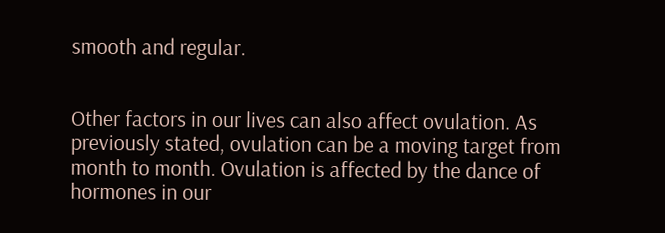smooth and regular.


Other factors in our lives can also affect ovulation. As previously stated, ovulation can be a moving target from month to month. Ovulation is affected by the dance of hormones in our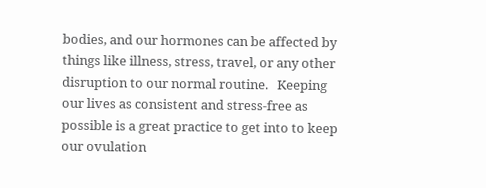bodies, and our hormones can be affected by things like illness, stress, travel, or any other disruption to our normal routine.   Keeping our lives as consistent and stress-free as possible is a great practice to get into to keep our ovulation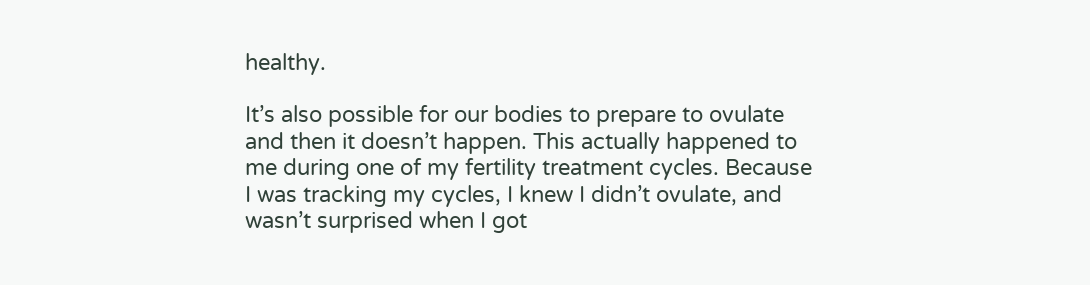healthy.

It’s also possible for our bodies to prepare to ovulate and then it doesn’t happen. This actually happened to me during one of my fertility treatment cycles. Because I was tracking my cycles, I knew I didn’t ovulate, and wasn’t surprised when I got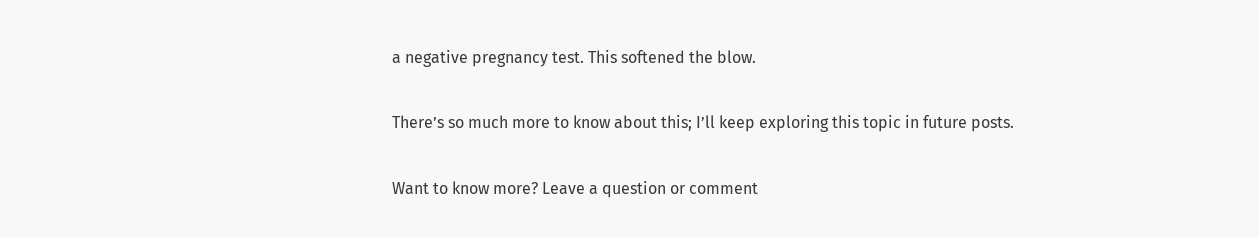a negative pregnancy test. This softened the blow.

There’s so much more to know about this; I’ll keep exploring this topic in future posts.

Want to know more? Leave a question or comment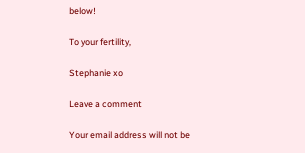below!

To your fertility,

Stephanie xo

Leave a comment

Your email address will not be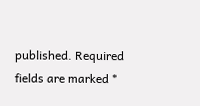published. Required fields are marked *